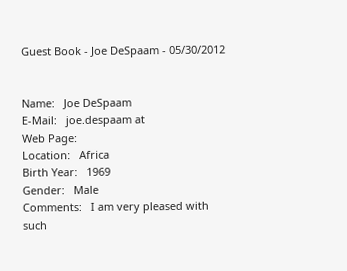Guest Book - Joe DeSpaam - 05/30/2012


Name:   Joe DeSpaam
E-Mail:   joe.despaam at
Web Page:
Location:   Africa
Birth Year:   1969
Gender:   Male
Comments:   I am very pleased with such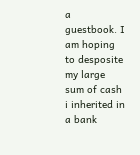a guestbook. I am hoping to desposite my large sum of cash i inherited in a bank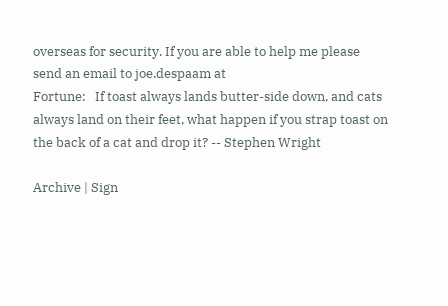overseas for security. If you are able to help me please send an email to joe.despaam at
Fortune:   If toast always lands butter-side down, and cats always land on their feet, what happen if you strap toast on the back of a cat and drop it? -- Stephen Wright

Archive | Sign